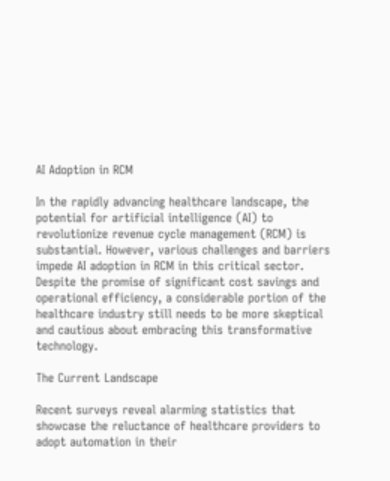AI Adoption in RCM

In the rapidly advancing healthcare landscape, the potential for artificial intelligence (AI) to revolutionize revenue cycle management (RCM) is substantial. However, various challenges and barriers impede AI adoption in RCM in this critical sector. Despite the promise of significant cost savings and operational efficiency, a considerable portion of the healthcare industry still needs to be more skeptical and cautious about embracing this transformative technology.

The Current Landscape

Recent surveys reveal alarming statistics that showcase the reluctance of healthcare providers to adopt automation in their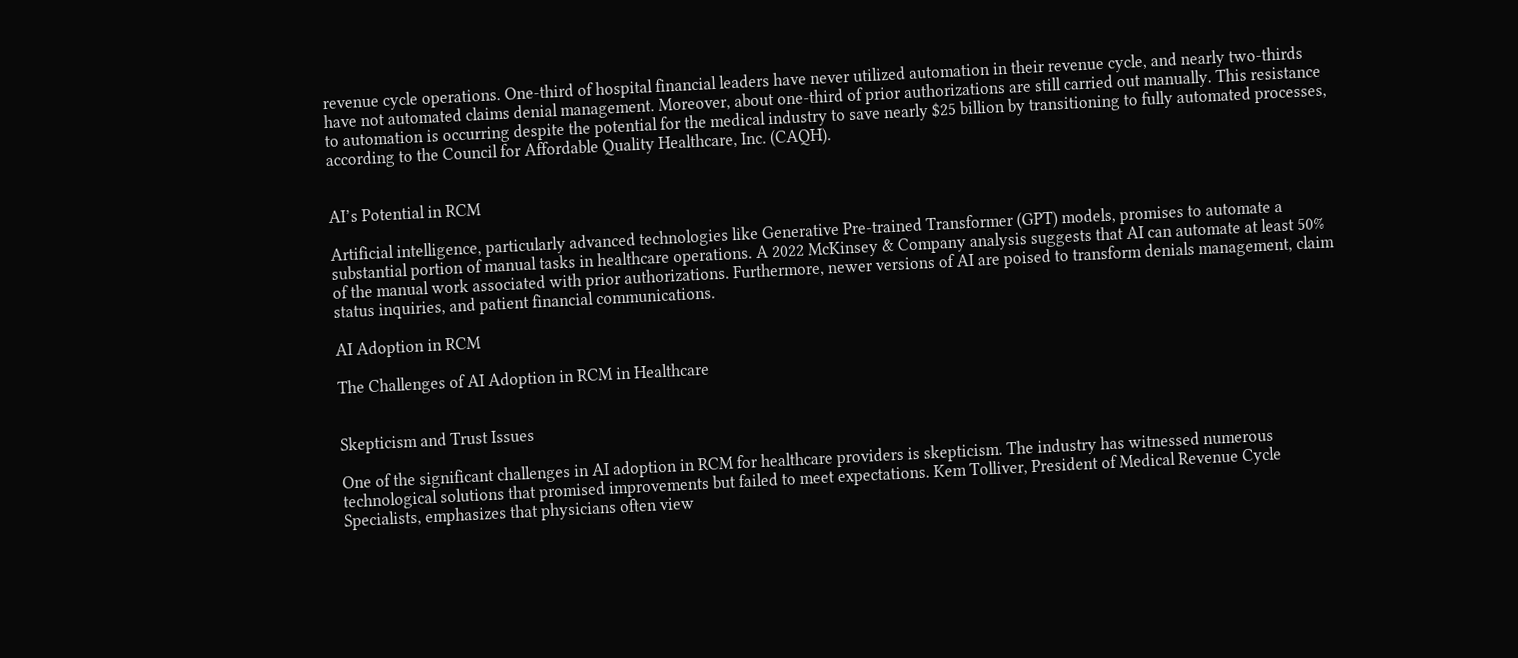revenue cycle operations. One-third of hospital financial leaders have never utilized automation in their revenue cycle, and nearly two-thirds have not automated claims denial management. Moreover, about one-third of prior authorizations are still carried out manually. This resistance to automation is occurring despite the potential for the medical industry to save nearly $25 billion by transitioning to fully automated processes, according to the Council for Affordable Quality Healthcare, Inc. (CAQH).


AI’s Potential in RCM

Artificial intelligence, particularly advanced technologies like Generative Pre-trained Transformer (GPT) models, promises to automate a substantial portion of manual tasks in healthcare operations. A 2022 McKinsey & Company analysis suggests that AI can automate at least 50% of the manual work associated with prior authorizations. Furthermore, newer versions of AI are poised to transform denials management, claim status inquiries, and patient financial communications.

AI Adoption in RCM

The Challenges of AI Adoption in RCM in Healthcare


Skepticism and Trust Issues

One of the significant challenges in AI adoption in RCM for healthcare providers is skepticism. The industry has witnessed numerous technological solutions that promised improvements but failed to meet expectations. Kem Tolliver, President of Medical Revenue Cycle Specialists, emphasizes that physicians often view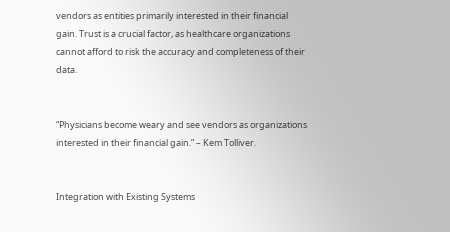vendors as entities primarily interested in their financial gain. Trust is a crucial factor, as healthcare organizations cannot afford to risk the accuracy and completeness of their data.


“Physicians become weary and see vendors as organizations interested in their financial gain.” – Kem Tolliver.


Integration with Existing Systems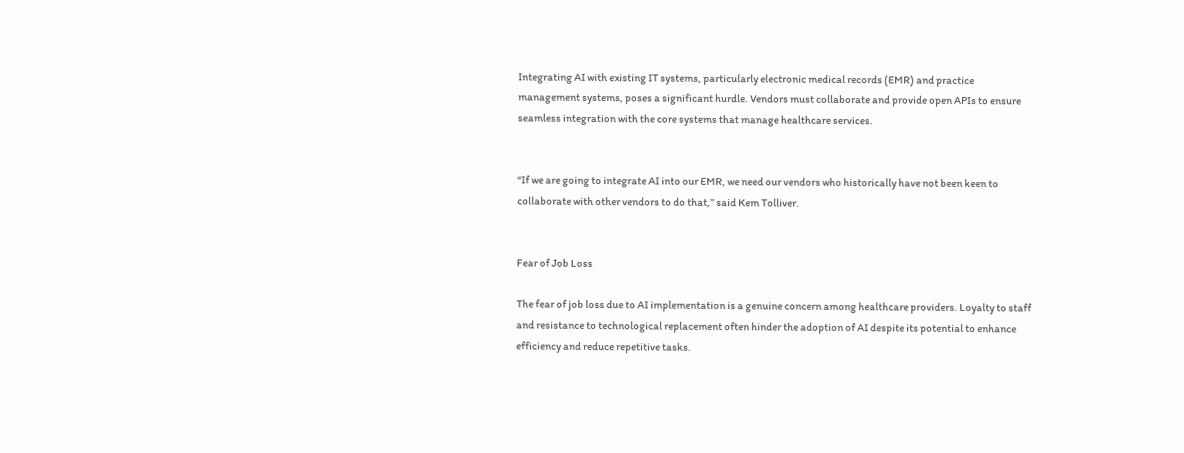Integrating AI with existing IT systems, particularly electronic medical records (EMR) and practice management systems, poses a significant hurdle. Vendors must collaborate and provide open APIs to ensure seamless integration with the core systems that manage healthcare services.


“If we are going to integrate AI into our EMR, we need our vendors who historically have not been keen to collaborate with other vendors to do that,” said Kem Tolliver.


Fear of Job Loss

The fear of job loss due to AI implementation is a genuine concern among healthcare providers. Loyalty to staff and resistance to technological replacement often hinder the adoption of AI despite its potential to enhance efficiency and reduce repetitive tasks.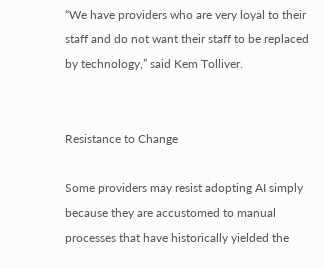“We have providers who are very loyal to their staff and do not want their staff to be replaced by technology,” said Kem Tolliver.


Resistance to Change

Some providers may resist adopting AI simply because they are accustomed to manual processes that have historically yielded the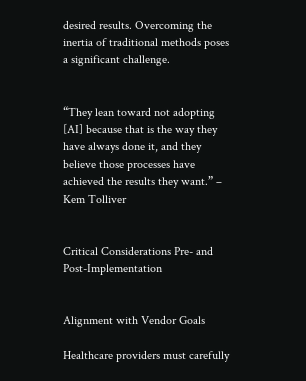desired results. Overcoming the inertia of traditional methods poses a significant challenge.


“They lean toward not adopting [AI] because that is the way they have always done it, and they believe those processes have achieved the results they want.” – Kem Tolliver


Critical Considerations Pre- and Post-Implementation


Alignment with Vendor Goals

Healthcare providers must carefully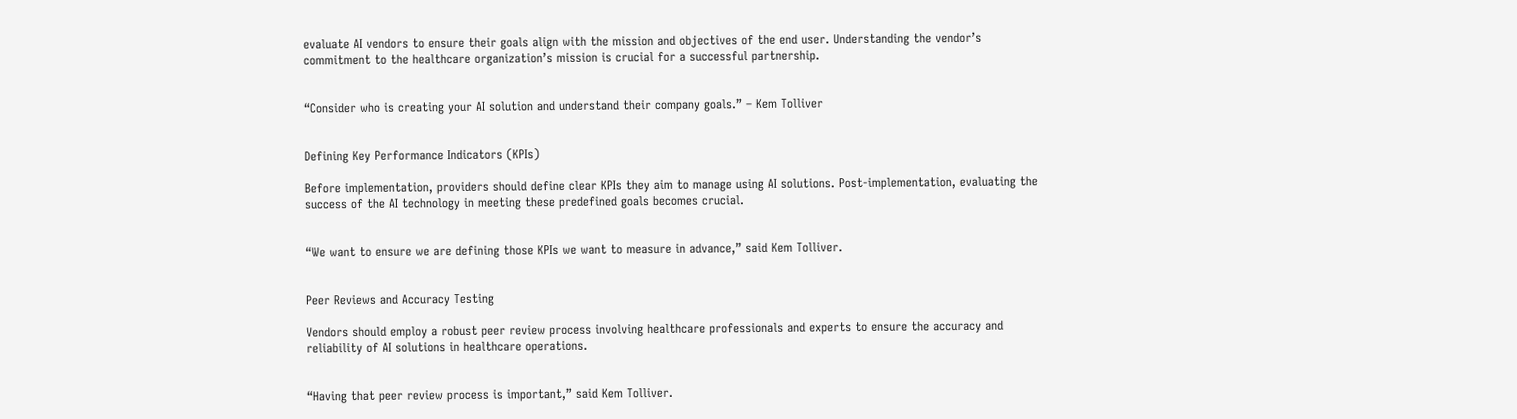evaluate AI vendors to ensure their goals align with the mission and objectives of the end user. Understanding the vendor’s commitment to the healthcare organization’s mission is crucial for a successful partnership.


“Consider who is creating your AI solution and understand their company goals.” – Kem Tolliver


Defining Key Performance Indicators (KPIs)

Before implementation, providers should define clear KPIs they aim to manage using AI solutions. Post-implementation, evaluating the success of the AI technology in meeting these predefined goals becomes crucial.


“We want to ensure we are defining those KPIs we want to measure in advance,” said Kem Tolliver.


Peer Reviews and Accuracy Testing

Vendors should employ a robust peer review process involving healthcare professionals and experts to ensure the accuracy and reliability of AI solutions in healthcare operations.


“Having that peer review process is important,” said Kem Tolliver.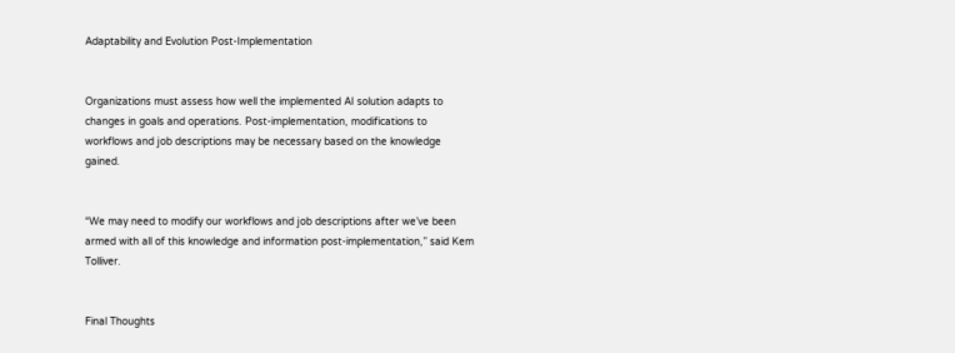Adaptability and Evolution Post-Implementation


Organizations must assess how well the implemented AI solution adapts to changes in goals and operations. Post-implementation, modifications to workflows and job descriptions may be necessary based on the knowledge gained.


“We may need to modify our workflows and job descriptions after we’ve been armed with all of this knowledge and information post-implementation,” said Kem Tolliver.


Final Thoughts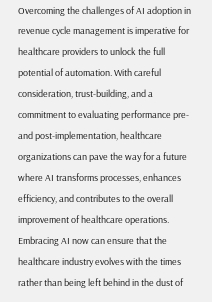Overcoming the challenges of AI adoption in revenue cycle management is imperative for healthcare providers to unlock the full potential of automation. With careful consideration, trust-building, and a commitment to evaluating performance pre- and post-implementation, healthcare organizations can pave the way for a future where AI transforms processes, enhances efficiency, and contributes to the overall improvement of healthcare operations. Embracing AI now can ensure that the healthcare industry evolves with the times rather than being left behind in the dust of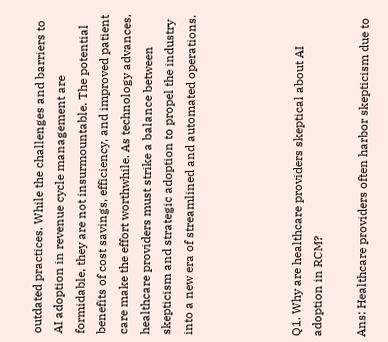outdated practices. While the challenges and barriers to AI adoption in revenue cycle management are formidable, they are not insurmountable. The potential benefits of cost savings, efficiency, and improved patient care make the effort worthwhile. As technology advances, healthcare providers must strike a balance between skepticism and strategic adoption to propel the industry into a new era of streamlined and automated operations.




Q1. Why are healthcare providers skeptical about AI adoption in RCM?

Ans: Healthcare providers often harbor skepticism due to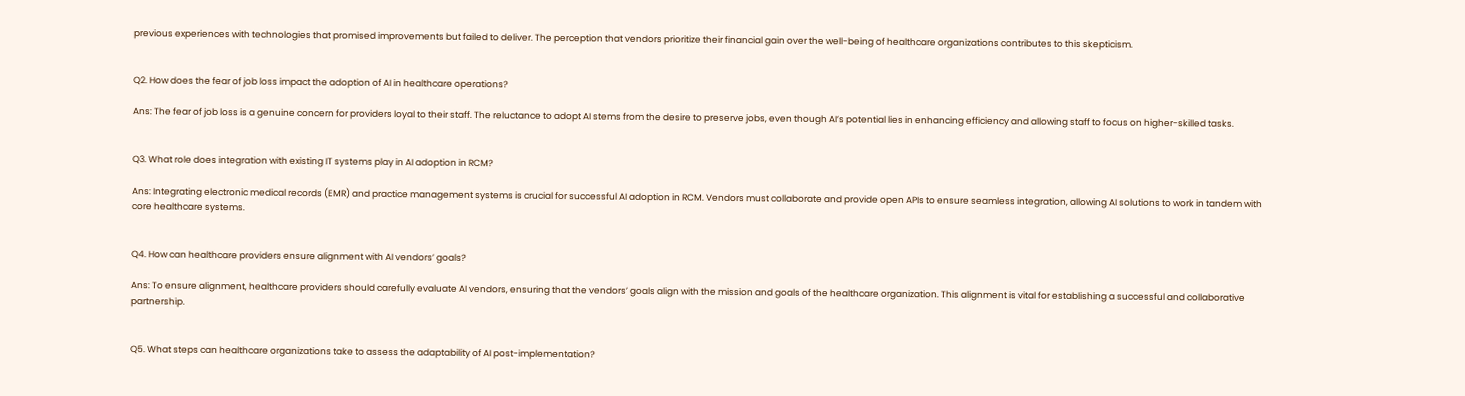previous experiences with technologies that promised improvements but failed to deliver. The perception that vendors prioritize their financial gain over the well-being of healthcare organizations contributes to this skepticism.


Q2. How does the fear of job loss impact the adoption of AI in healthcare operations?

Ans: The fear of job loss is a genuine concern for providers loyal to their staff. The reluctance to adopt AI stems from the desire to preserve jobs, even though AI’s potential lies in enhancing efficiency and allowing staff to focus on higher-skilled tasks.


Q3. What role does integration with existing IT systems play in AI adoption in RCM?

Ans: Integrating electronic medical records (EMR) and practice management systems is crucial for successful AI adoption in RCM. Vendors must collaborate and provide open APIs to ensure seamless integration, allowing AI solutions to work in tandem with core healthcare systems.


Q4. How can healthcare providers ensure alignment with AI vendors’ goals?

Ans: To ensure alignment, healthcare providers should carefully evaluate AI vendors, ensuring that the vendors’ goals align with the mission and goals of the healthcare organization. This alignment is vital for establishing a successful and collaborative partnership.


Q5. What steps can healthcare organizations take to assess the adaptability of AI post-implementation?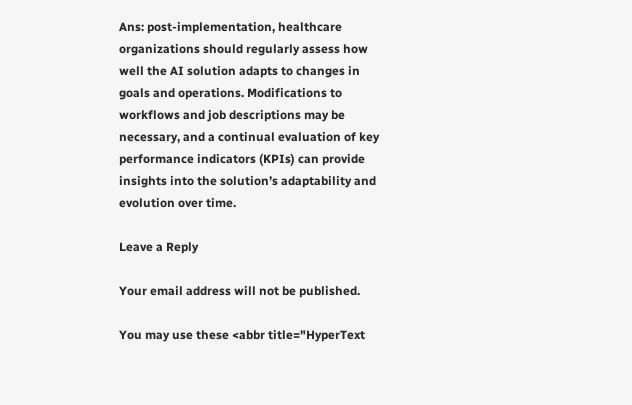Ans: post-implementation, healthcare organizations should regularly assess how well the AI solution adapts to changes in goals and operations. Modifications to workflows and job descriptions may be necessary, and a continual evaluation of key performance indicators (KPIs) can provide insights into the solution’s adaptability and evolution over time.

Leave a Reply

Your email address will not be published.

You may use these <abbr title="HyperText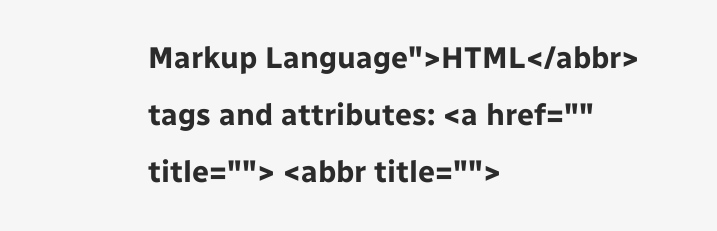Markup Language">HTML</abbr> tags and attributes: <a href="" title=""> <abbr title="">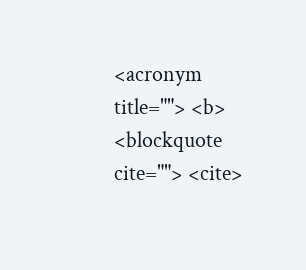<acronym title=""> <b> <blockquote cite=""> <cite>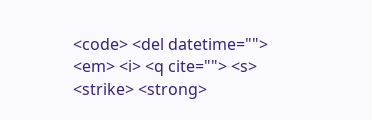<code> <del datetime=""> <em> <i> <q cite=""> <s> <strike> <strong>